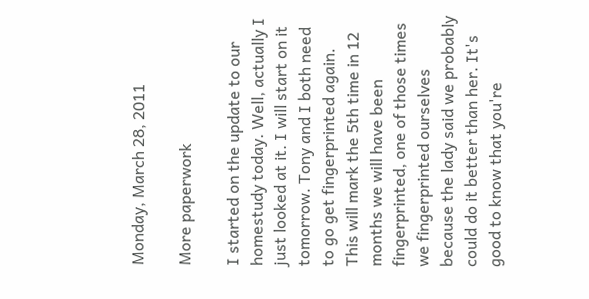Monday, March 28, 2011

More paperwork

I started on the update to our homestudy today. Well, actually I just looked at it. I will start on it tomorrow. Tony and I both need to go get fingerprinted again. This will mark the 5th time in 12 months we will have been fingerprinted, one of those times we fingerprinted ourselves because the lady said we probably could do it better than her. It's good to know that you're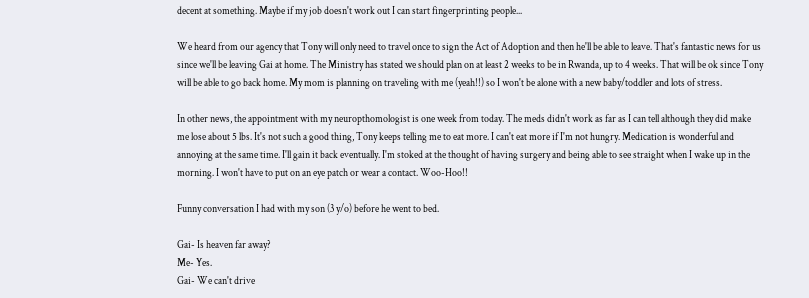decent at something. Maybe if my job doesn't work out I can start fingerprinting people...

We heard from our agency that Tony will only need to travel once to sign the Act of Adoption and then he'll be able to leave. That's fantastic news for us since we'll be leaving Gai at home. The Ministry has stated we should plan on at least 2 weeks to be in Rwanda, up to 4 weeks. That will be ok since Tony will be able to go back home. My mom is planning on traveling with me (yeah!!) so I won't be alone with a new baby/toddler and lots of stress.

In other news, the appointment with my neuropthomologist is one week from today. The meds didn't work as far as I can tell although they did make me lose about 5 lbs. It's not such a good thing, Tony keeps telling me to eat more. I can't eat more if I'm not hungry. Medication is wonderful and annoying at the same time. I'll gain it back eventually. I'm stoked at the thought of having surgery and being able to see straight when I wake up in the morning. I won't have to put on an eye patch or wear a contact. Woo-Hoo!!

Funny conversation I had with my son (3 y/o) before he went to bed.

Gai- Is heaven far away?
Me- Yes.
Gai- We can't drive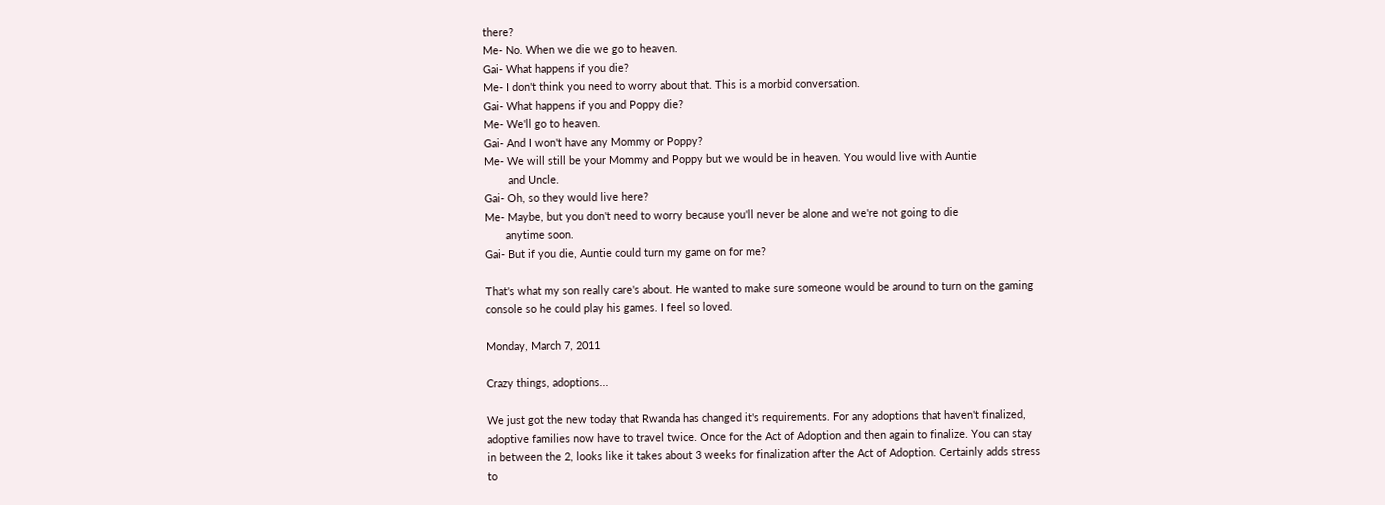there?
Me- No. When we die we go to heaven.
Gai- What happens if you die?
Me- I don't think you need to worry about that. This is a morbid conversation.
Gai- What happens if you and Poppy die?
Me- We'll go to heaven.
Gai- And I won't have any Mommy or Poppy?
Me- We will still be your Mommy and Poppy but we would be in heaven. You would live with Auntie
        and Uncle.
Gai- Oh, so they would live here?
Me- Maybe, but you don't need to worry because you'll never be alone and we're not going to die
       anytime soon.
Gai- But if you die, Auntie could turn my game on for me?

That's what my son really care's about. He wanted to make sure someone would be around to turn on the gaming console so he could play his games. I feel so loved.

Monday, March 7, 2011

Crazy things, adoptions...

We just got the new today that Rwanda has changed it's requirements. For any adoptions that haven't finalized, adoptive families now have to travel twice. Once for the Act of Adoption and then again to finalize. You can stay in between the 2, looks like it takes about 3 weeks for finalization after the Act of Adoption. Certainly adds stress to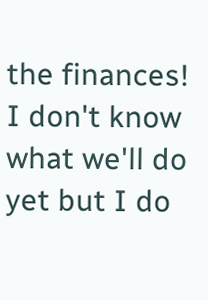the finances! I don't know what we'll do yet but I do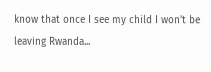know that once I see my child I won't be leaving Rwanda...